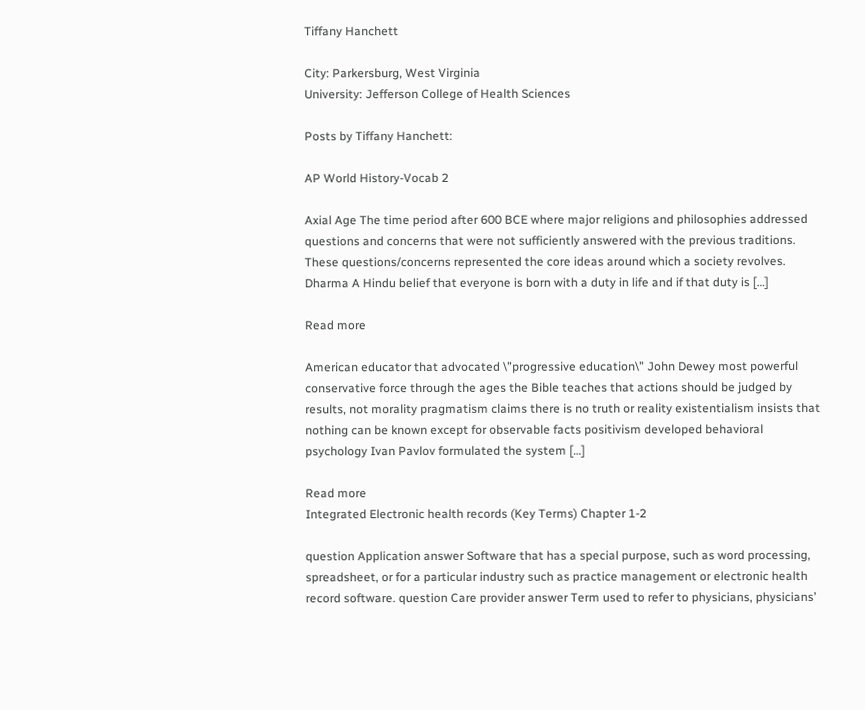Tiffany Hanchett

City: Parkersburg, West Virginia
University: Jefferson College of Health Sciences

Posts by Tiffany Hanchett:

AP World History-Vocab 2

Axial Age The time period after 600 BCE where major religions and philosophies addressed questions and concerns that were not sufficiently answered with the previous traditions. These questions/concerns represented the core ideas around which a society revolves. Dharma A Hindu belief that everyone is born with a duty in life and if that duty is […]

Read more

American educator that advocated \”progressive education\” John Dewey most powerful conservative force through the ages the Bible teaches that actions should be judged by results, not morality pragmatism claims there is no truth or reality existentialism insists that nothing can be known except for observable facts positivism developed behavioral psychology Ivan Pavlov formulated the system […]

Read more
Integrated Electronic health records (Key Terms) Chapter 1-2

question Application answer Software that has a special purpose, such as word processing, spreadsheet, or for a particular industry such as practice management or electronic health record software. question Care provider answer Term used to refer to physicians, physicians’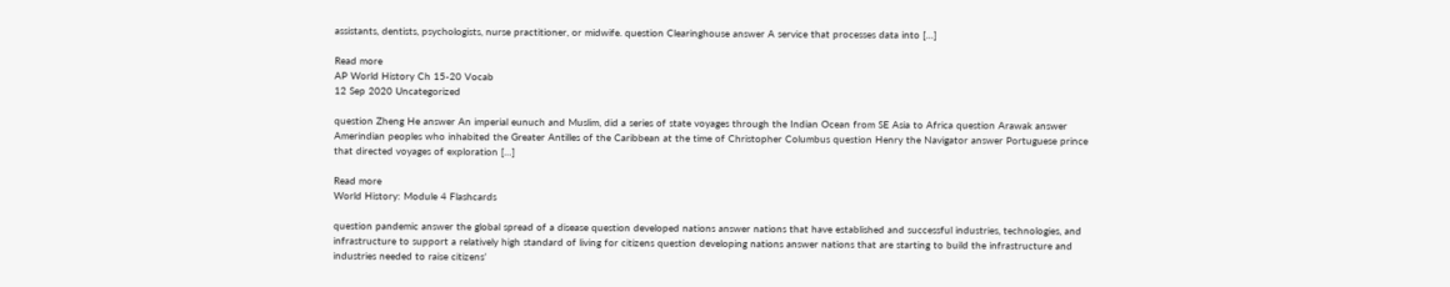assistants, dentists, psychologists, nurse practitioner, or midwife. question Clearinghouse answer A service that processes data into […]

Read more
AP World History Ch 15-20 Vocab
12 Sep 2020 Uncategorized

question Zheng He answer An imperial eunuch and Muslim, did a series of state voyages through the Indian Ocean from SE Asia to Africa question Arawak answer Amerindian peoples who inhabited the Greater Antilles of the Caribbean at the time of Christopher Columbus question Henry the Navigator answer Portuguese prince that directed voyages of exploration […]

Read more
World History: Module 4 Flashcards

question pandemic answer the global spread of a disease question developed nations answer nations that have established and successful industries, technologies, and infrastructure to support a relatively high standard of living for citizens question developing nations answer nations that are starting to build the infrastructure and industries needed to raise citizens’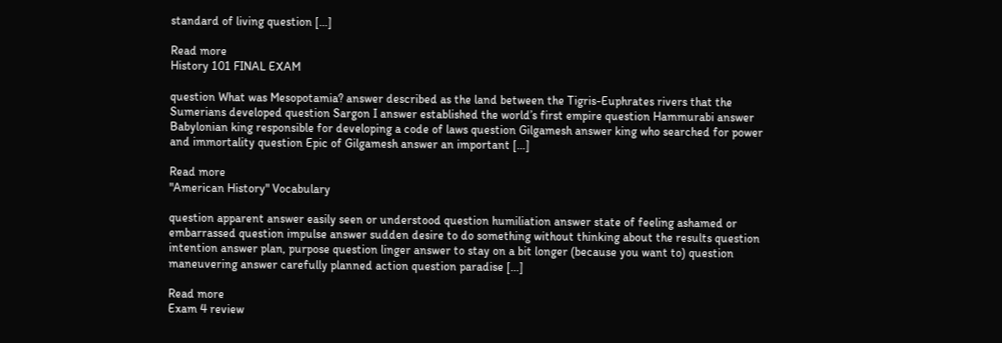standard of living question […]

Read more
History 101 FINAL EXAM

question What was Mesopotamia? answer described as the land between the Tigris-Euphrates rivers that the Sumerians developed question Sargon I answer established the world’s first empire question Hammurabi answer Babylonian king responsible for developing a code of laws question Gilgamesh answer king who searched for power and immortality question Epic of Gilgamesh answer an important […]

Read more
"American History" Vocabulary

question apparent answer easily seen or understood question humiliation answer state of feeling ashamed or embarrassed question impulse answer sudden desire to do something without thinking about the results question intention answer plan, purpose question linger answer to stay on a bit longer (because you want to) question maneuvering answer carefully planned action question paradise […]

Read more
Exam 4 review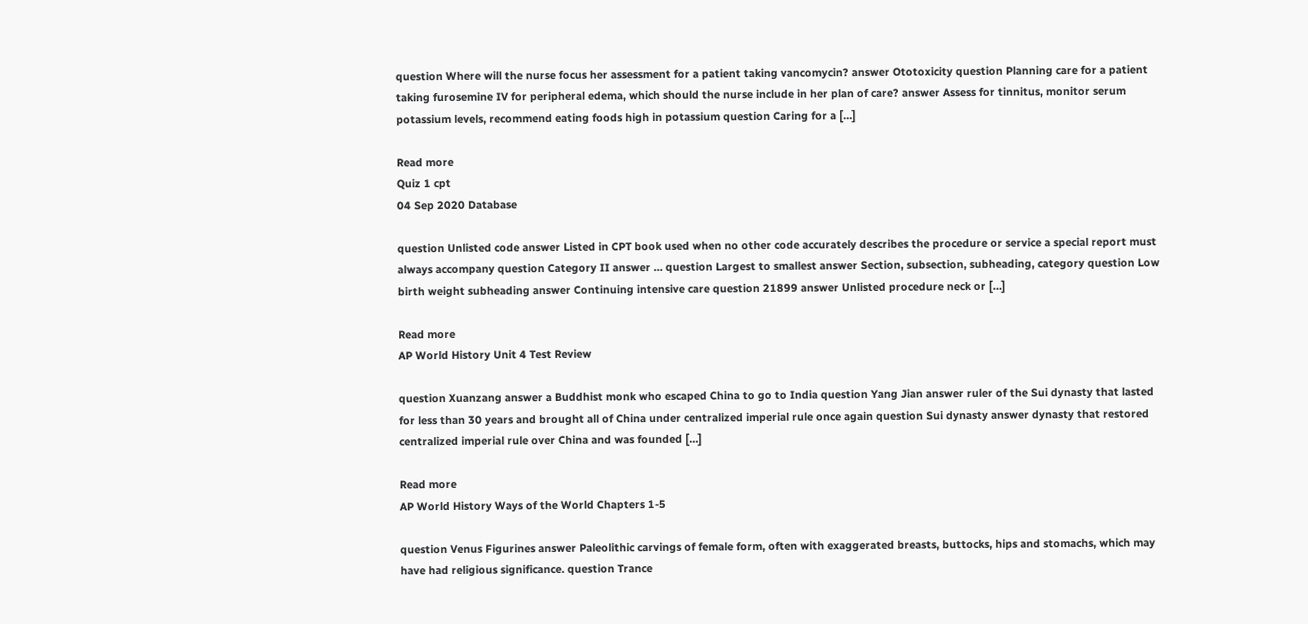question Where will the nurse focus her assessment for a patient taking vancomycin? answer Ototoxicity question Planning care for a patient taking furosemine IV for peripheral edema, which should the nurse include in her plan of care? answer Assess for tinnitus, monitor serum potassium levels, recommend eating foods high in potassium question Caring for a […]

Read more
Quiz 1 cpt
04 Sep 2020 Database

question Unlisted code answer Listed in CPT book used when no other code accurately describes the procedure or service a special report must always accompany question Category II answer … question Largest to smallest answer Section, subsection, subheading, category question Low birth weight subheading answer Continuing intensive care question 21899 answer Unlisted procedure neck or […]

Read more
AP World History Unit 4 Test Review

question Xuanzang answer a Buddhist monk who escaped China to go to India question Yang Jian answer ruler of the Sui dynasty that lasted for less than 30 years and brought all of China under centralized imperial rule once again question Sui dynasty answer dynasty that restored centralized imperial rule over China and was founded […]

Read more
AP World History Ways of the World Chapters 1-5

question Venus Figurines answer Paleolithic carvings of female form, often with exaggerated breasts, buttocks, hips and stomachs, which may have had religious significance. question Trance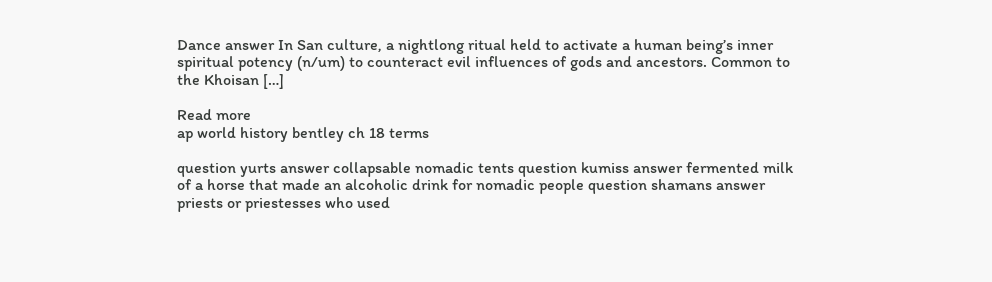Dance answer In San culture, a nightlong ritual held to activate a human being’s inner spiritual potency (n/um) to counteract evil influences of gods and ancestors. Common to the Khoisan […]

Read more
ap world history bentley ch 18 terms

question yurts answer collapsable nomadic tents question kumiss answer fermented milk of a horse that made an alcoholic drink for nomadic people question shamans answer priests or priestesses who used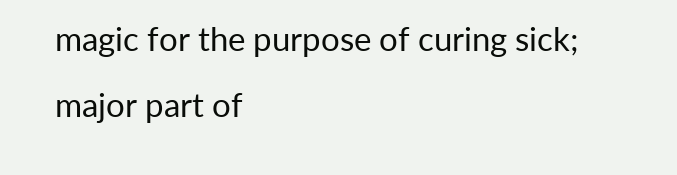magic for the purpose of curing sick; major part of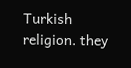Turkish religion. they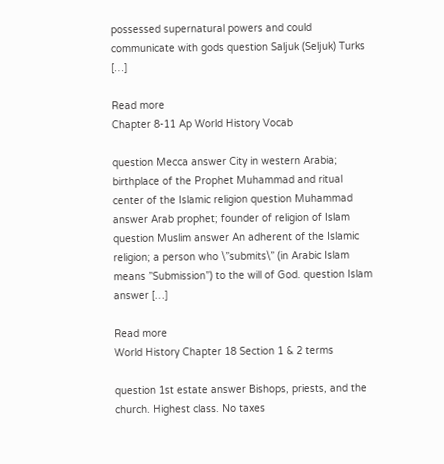possessed supernatural powers and could communicate with gods question Saljuk (Seljuk) Turks […]

Read more
Chapter 8-11 Ap World History Vocab

question Mecca answer City in western Arabia; birthplace of the Prophet Muhammad and ritual center of the Islamic religion question Muhammad answer Arab prophet; founder of religion of Islam question Muslim answer An adherent of the Islamic religion; a person who \”submits\” (in Arabic Islam means ”Submission”) to the will of God. question Islam answer […]

Read more
World History Chapter 18 Section 1 & 2 terms

question 1st estate answer Bishops, priests, and the church. Highest class. No taxes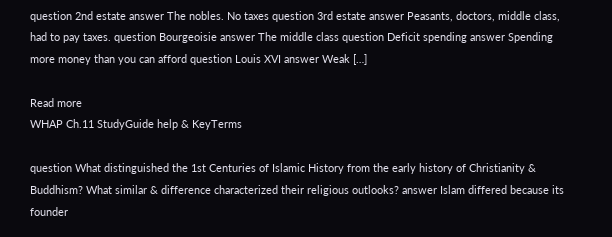question 2nd estate answer The nobles. No taxes question 3rd estate answer Peasants, doctors, middle class, had to pay taxes. question Bourgeoisie answer The middle class question Deficit spending answer Spending more money than you can afford question Louis XVI answer Weak […]

Read more
WHAP Ch.11 StudyGuide help & KeyTerms

question What distinguished the 1st Centuries of Islamic History from the early history of Christianity & Buddhism? What similar & difference characterized their religious outlooks? answer Islam differed because its founder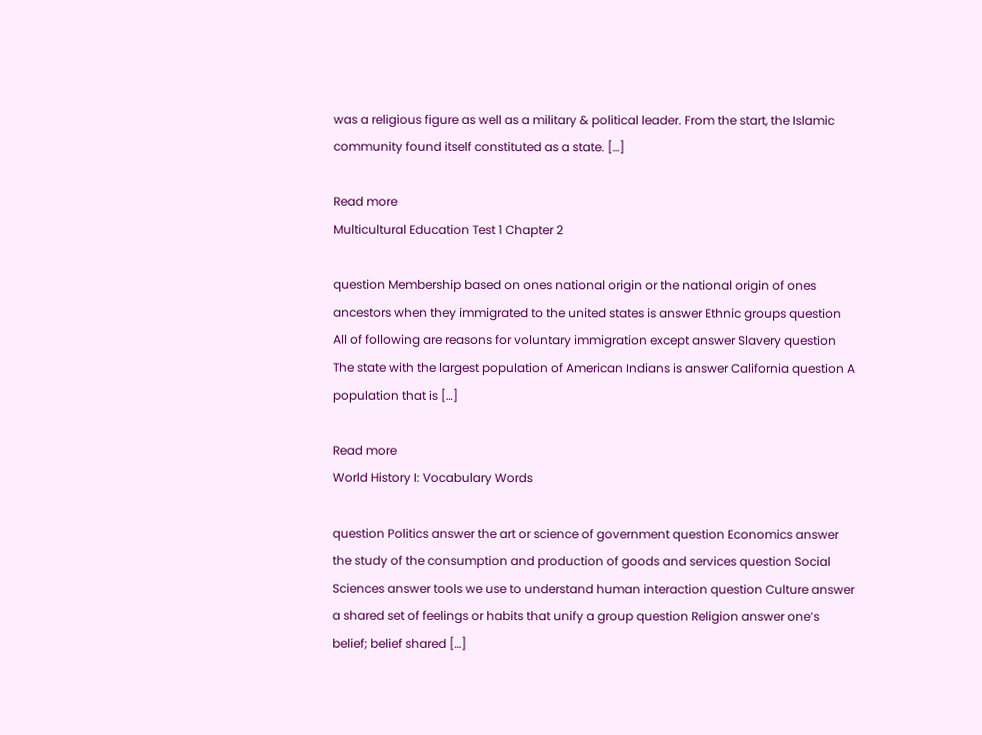was a religious figure as well as a military & political leader. From the start, the Islamic community found itself constituted as a state. […]

Read more
Multicultural Education Test 1 Chapter 2

question Membership based on ones national origin or the national origin of ones ancestors when they immigrated to the united states is answer Ethnic groups question All of following are reasons for voluntary immigration except answer Slavery question The state with the largest population of American Indians is answer California question A population that is […]

Read more
World History I: Vocabulary Words

question Politics answer the art or science of government question Economics answer the study of the consumption and production of goods and services question Social Sciences answer tools we use to understand human interaction question Culture answer a shared set of feelings or habits that unify a group question Religion answer one’s belief; belief shared […]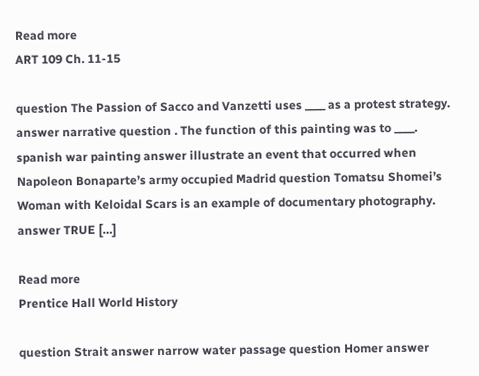Read more
ART 109 Ch. 11-15

question The Passion of Sacco and Vanzetti uses ____ as a protest strategy. answer narrative question . The function of this painting was to ____. spanish war painting answer illustrate an event that occurred when Napoleon Bonaparte’s army occupied Madrid question Tomatsu Shomei’s Woman with Keloidal Scars is an example of documentary photography. answer TRUE […]

Read more
Prentice Hall World History

question Strait answer narrow water passage question Homer answer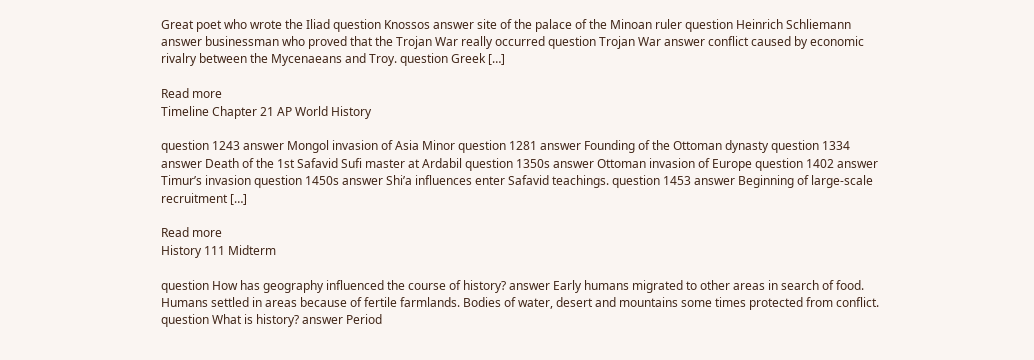Great poet who wrote the Iliad question Knossos answer site of the palace of the Minoan ruler question Heinrich Schliemann answer businessman who proved that the Trojan War really occurred question Trojan War answer conflict caused by economic rivalry between the Mycenaeans and Troy. question Greek […]

Read more
Timeline Chapter 21 AP World History

question 1243 answer Mongol invasion of Asia Minor question 1281 answer Founding of the Ottoman dynasty question 1334 answer Death of the 1st Safavid Sufi master at Ardabil question 1350s answer Ottoman invasion of Europe question 1402 answer Timur’s invasion question 1450s answer Shi’a influences enter Safavid teachings. question 1453 answer Beginning of large-scale recruitment […]

Read more
History 111 Midterm

question How has geography influenced the course of history? answer Early humans migrated to other areas in search of food. Humans settled in areas because of fertile farmlands. Bodies of water, desert and mountains some times protected from conflict. question What is history? answer Period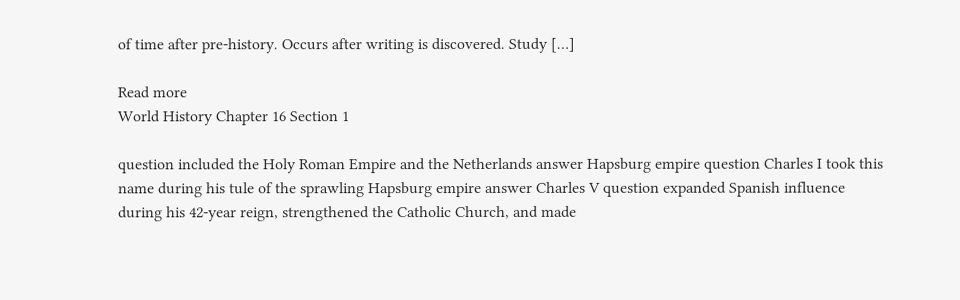of time after pre-history. Occurs after writing is discovered. Study […]

Read more
World History Chapter 16 Section 1

question included the Holy Roman Empire and the Netherlands answer Hapsburg empire question Charles I took this name during his tule of the sprawling Hapsburg empire answer Charles V question expanded Spanish influence during his 42-year reign, strengthened the Catholic Church, and made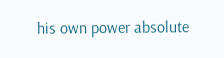his own power absolute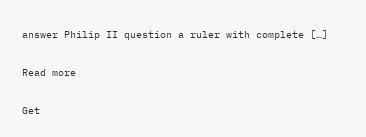answer Philip II question a ruler with complete […]

Read more

Get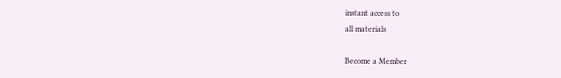instant access to
all materials

Become a Member